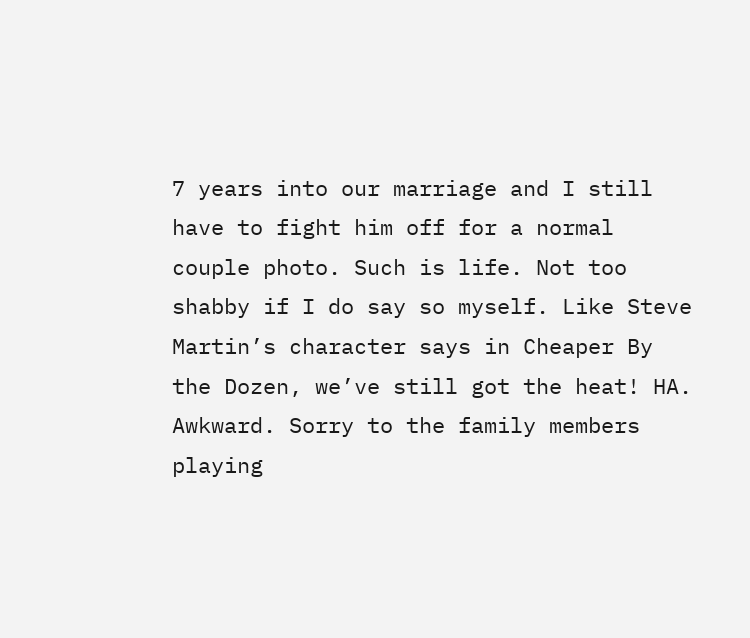7 years into our marriage and I still have to fight him off for a normal couple photo. Such is life. Not too shabby if I do say so myself. Like Steve Martin’s character says in Cheaper By the Dozen, we’ve still got the heat! HA. Awkward. Sorry to the family members playing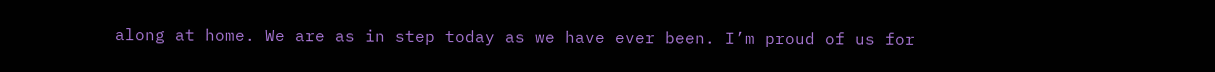along at home. We are as in step today as we have ever been. I’m proud of us for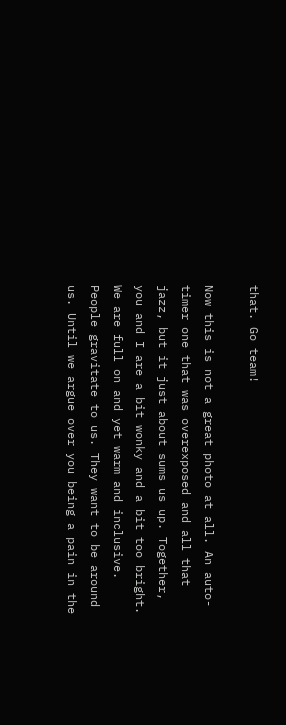that. Go team!

Now this is not a great photo at all. An auto-timer one that was overexposed and all that jazz, but it just about sums us up. Together, you and I are a bit wonky and a bit too bright. We are full on and yet warm and inclusive. People gravitate to us. They want to be around us. Until we argue over you being a pain in the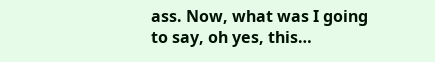ass. Now, what was I going to say, oh yes, this…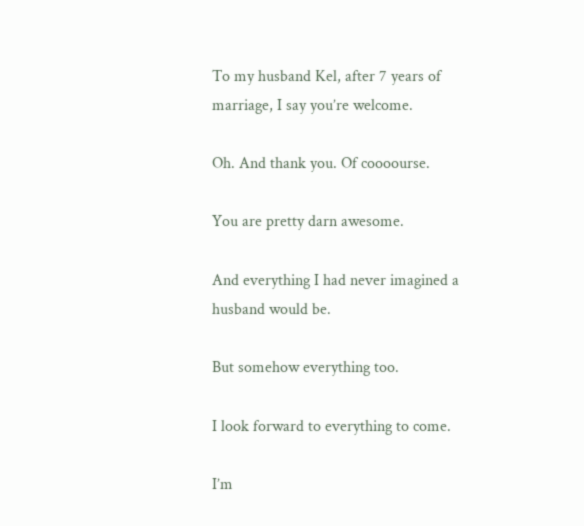To my husband Kel, after 7 years of marriage, I say you’re welcome.

Oh. And thank you. Of coooourse.

You are pretty darn awesome.

And everything I had never imagined a husband would be.

But somehow everything too.

I look forward to everything to come.

I’m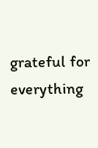grateful for everything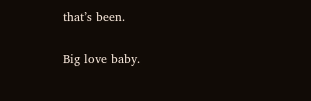that’s been.

Big love baby.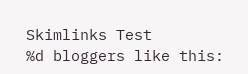Skimlinks Test
%d bloggers like this: